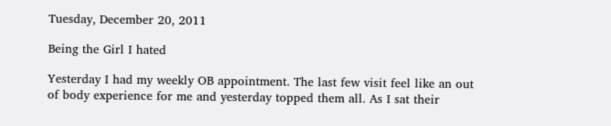Tuesday, December 20, 2011

Being the Girl I hated

Yesterday I had my weekly OB appointment. The last few visit feel like an out of body experience for me and yesterday topped them all. As I sat their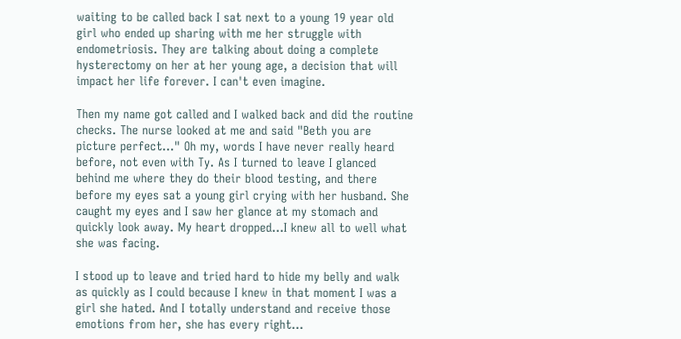waiting to be called back I sat next to a young 19 year old girl who ended up sharing with me her struggle with endometriosis. They are talking about doing a complete hysterectomy on her at her young age, a decision that will impact her life forever. I can't even imagine.

Then my name got called and I walked back and did the routine checks. The nurse looked at me and said "Beth you are picture perfect..." Oh my, words I have never really heard before, not even with Ty. As I turned to leave I glanced behind me where they do their blood testing, and there before my eyes sat a young girl crying with her husband. She caught my eyes and I saw her glance at my stomach and quickly look away. My heart dropped...I knew all to well what she was facing.

I stood up to leave and tried hard to hide my belly and walk as quickly as I could because I knew in that moment I was a girl she hated. And I totally understand and receive those emotions from her, she has every right...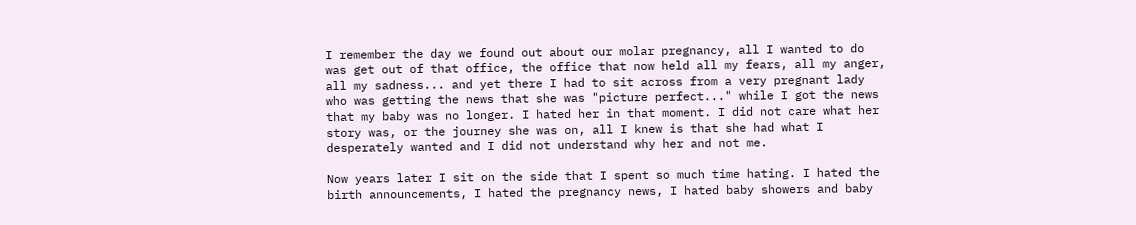I remember the day we found out about our molar pregnancy, all I wanted to do was get out of that office, the office that now held all my fears, all my anger, all my sadness... and yet there I had to sit across from a very pregnant lady who was getting the news that she was "picture perfect..." while I got the news that my baby was no longer. I hated her in that moment. I did not care what her story was, or the journey she was on, all I knew is that she had what I desperately wanted and I did not understand why her and not me.

Now years later I sit on the side that I spent so much time hating. I hated the birth announcements, I hated the pregnancy news, I hated baby showers and baby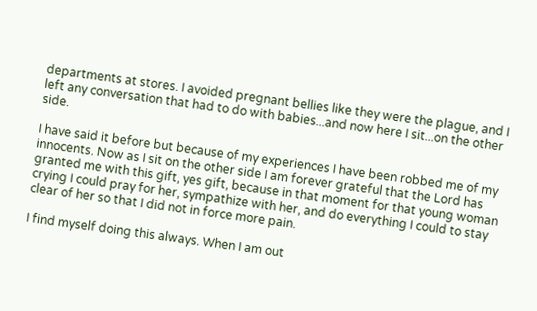departments at stores. I avoided pregnant bellies like they were the plague, and I left any conversation that had to do with babies...and now here I sit...on the other side.

I have said it before but because of my experiences I have been robbed me of my innocents. Now as I sit on the other side I am forever grateful that the Lord has granted me with this gift, yes gift, because in that moment for that young woman crying I could pray for her, sympathize with her, and do everything I could to stay clear of her so that I did not in force more pain.

I find myself doing this always. When I am out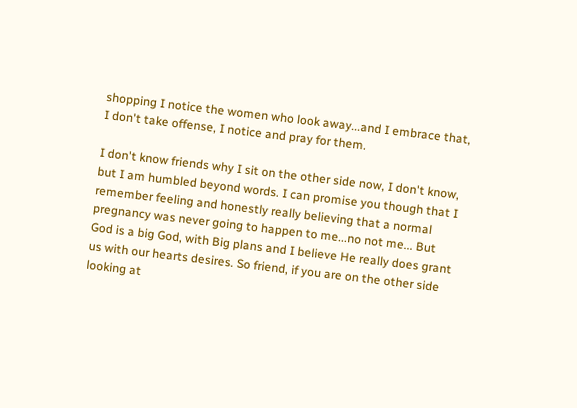shopping I notice the women who look away...and I embrace that, I don't take offense, I notice and pray for them.

I don't know friends why I sit on the other side now, I don't know, but I am humbled beyond words. I can promise you though that I remember feeling and honestly really believing that a normal pregnancy was never going to happen to me...no not me... But God is a big God, with Big plans and I believe He really does grant us with our hearts desires. So friend, if you are on the other side looking at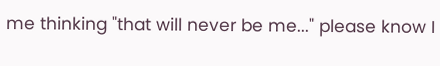me thinking "that will never be me..." please know I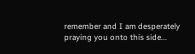remember and I am desperately praying you onto this side...